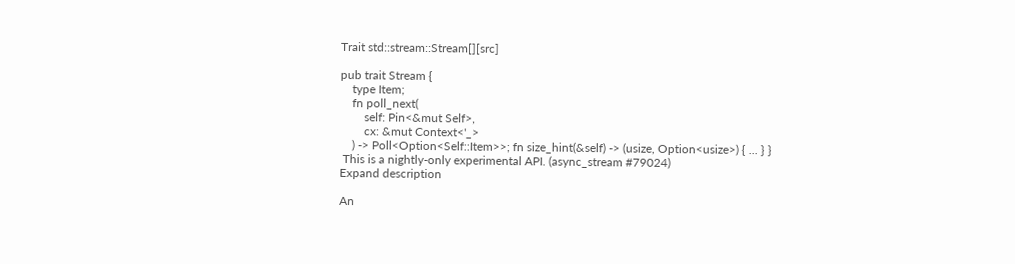Trait std::stream::Stream[][src]

pub trait Stream {
    type Item;
    fn poll_next(
        self: Pin<&mut Self>,
        cx: &mut Context<'_>
    ) -> Poll<Option<Self::Item>>; fn size_hint(&self) -> (usize, Option<usize>) { ... } }
 This is a nightly-only experimental API. (async_stream #79024)
Expand description

An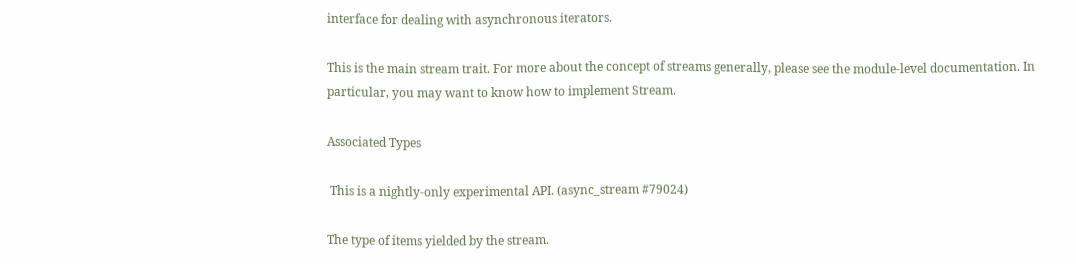interface for dealing with asynchronous iterators.

This is the main stream trait. For more about the concept of streams generally, please see the module-level documentation. In particular, you may want to know how to implement Stream.

Associated Types

 This is a nightly-only experimental API. (async_stream #79024)

The type of items yielded by the stream.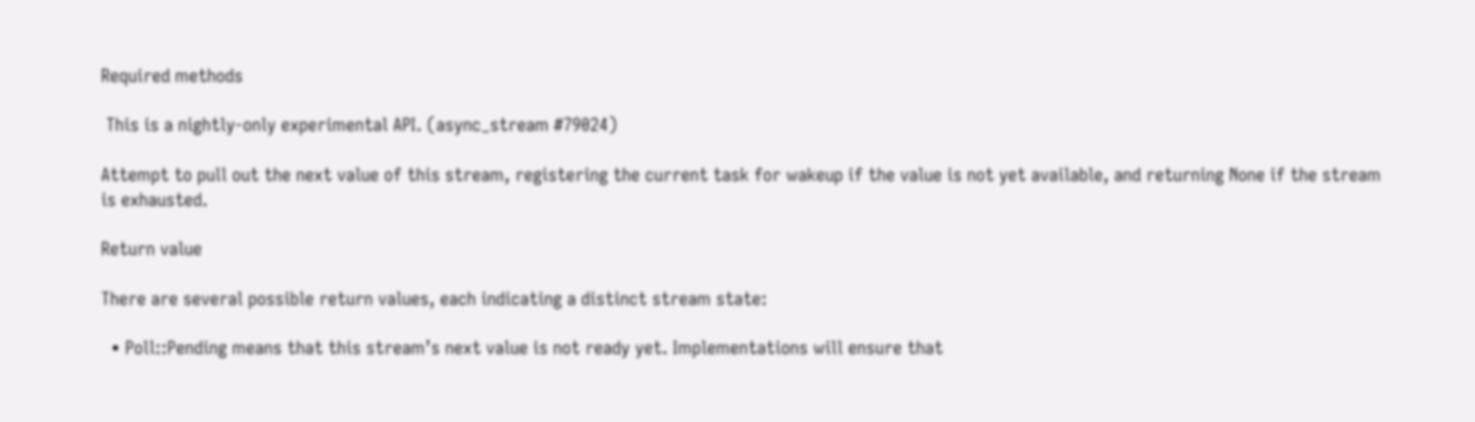Required methods

 This is a nightly-only experimental API. (async_stream #79024)

Attempt to pull out the next value of this stream, registering the current task for wakeup if the value is not yet available, and returning None if the stream is exhausted.

Return value

There are several possible return values, each indicating a distinct stream state:

  • Poll::Pending means that this stream’s next value is not ready yet. Implementations will ensure that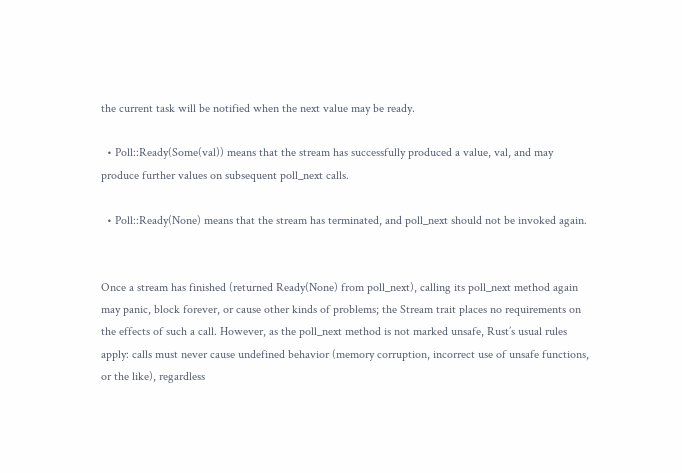the current task will be notified when the next value may be ready.

  • Poll::Ready(Some(val)) means that the stream has successfully produced a value, val, and may produce further values on subsequent poll_next calls.

  • Poll::Ready(None) means that the stream has terminated, and poll_next should not be invoked again.


Once a stream has finished (returned Ready(None) from poll_next), calling its poll_next method again may panic, block forever, or cause other kinds of problems; the Stream trait places no requirements on the effects of such a call. However, as the poll_next method is not marked unsafe, Rust’s usual rules apply: calls must never cause undefined behavior (memory corruption, incorrect use of unsafe functions, or the like), regardless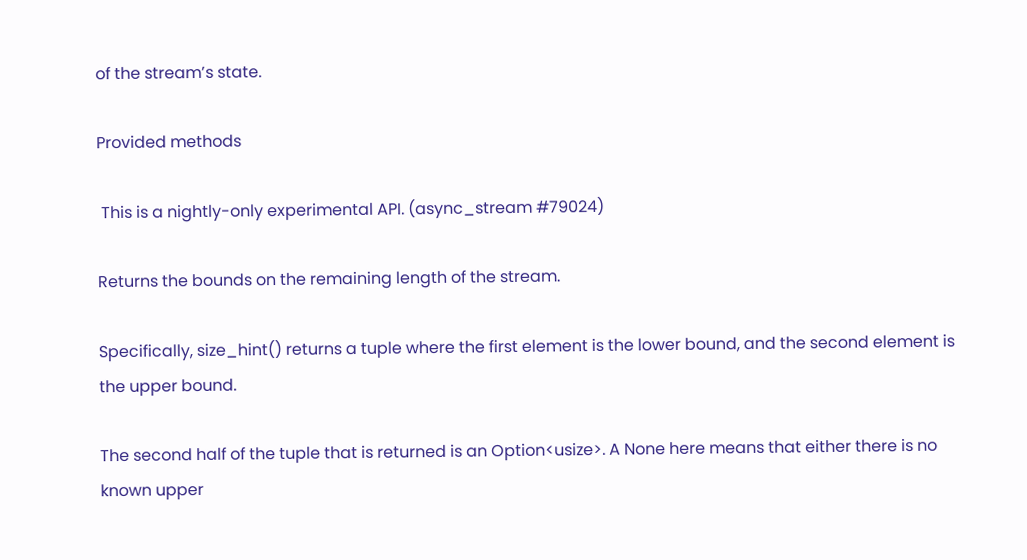of the stream’s state.

Provided methods

 This is a nightly-only experimental API. (async_stream #79024)

Returns the bounds on the remaining length of the stream.

Specifically, size_hint() returns a tuple where the first element is the lower bound, and the second element is the upper bound.

The second half of the tuple that is returned is an Option<usize>. A None here means that either there is no known upper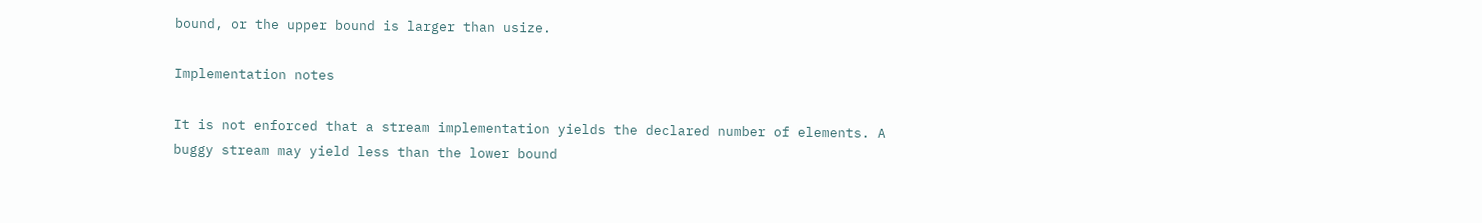bound, or the upper bound is larger than usize.

Implementation notes

It is not enforced that a stream implementation yields the declared number of elements. A buggy stream may yield less than the lower bound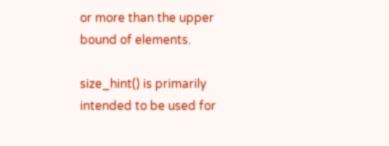or more than the upper bound of elements.

size_hint() is primarily intended to be used for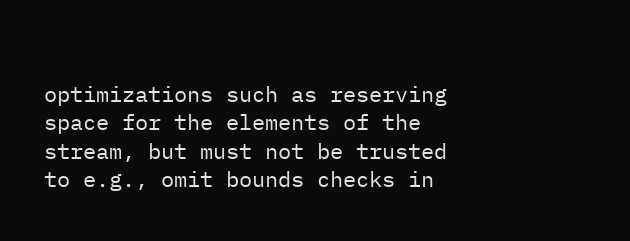optimizations such as reserving space for the elements of the stream, but must not be trusted to e.g., omit bounds checks in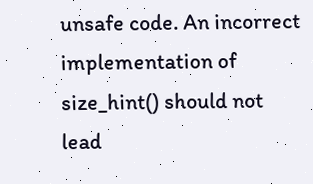unsafe code. An incorrect implementation of size_hint() should not lead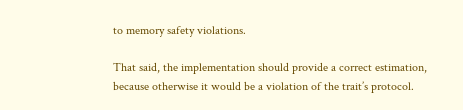to memory safety violations.

That said, the implementation should provide a correct estimation, because otherwise it would be a violation of the trait’s protocol.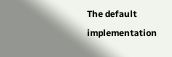The default implementation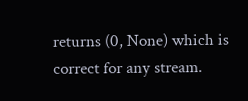returns (0, None) which is correct for any stream.